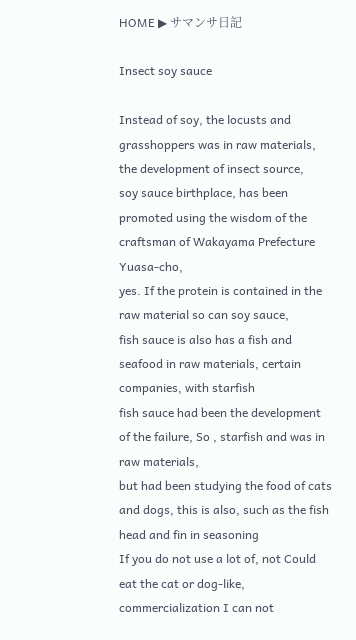HOME ▶ サマンサ日記

Insect soy sauce

Instead of soy, the locusts and grasshoppers was in raw materials, the development of insect source,
soy sauce birthplace, has been promoted using the wisdom of the craftsman of Wakayama Prefecture Yuasa-cho,
yes. If the protein is contained in the raw material so can soy sauce,
fish sauce is also has a fish and seafood in raw materials, certain companies, with starfish
fish sauce had been the development of the failure, So , starfish and was in raw materials,
but had been studying the food of cats and dogs, this is also, such as the fish head and fin in seasoning
If you do not use a lot of, not Could eat the cat or dog-like, commercialization I can not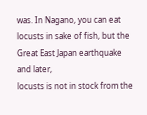was. In Nagano, you can eat locusts in sake of fish, but the Great East Japan earthquake and later,
locusts is not in stock from the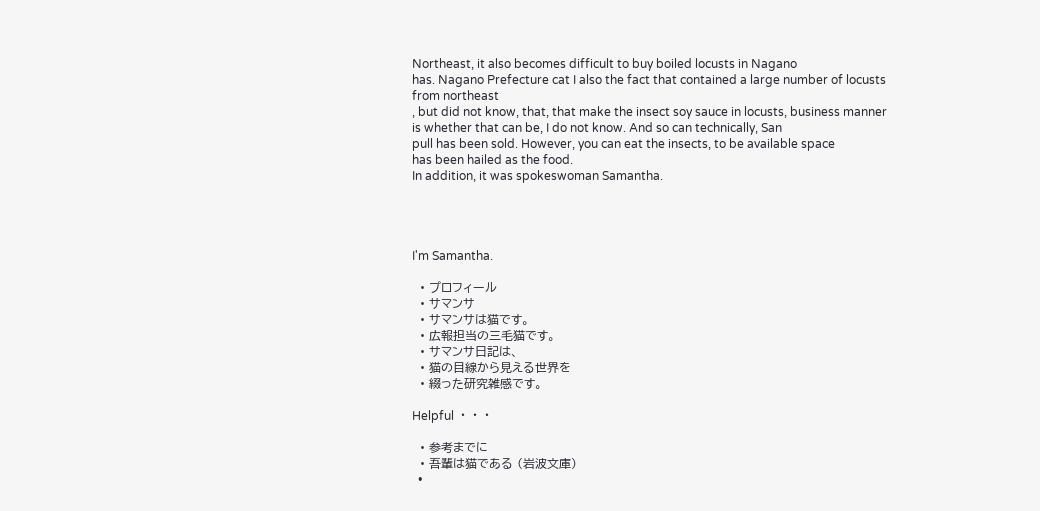Northeast, it also becomes difficult to buy boiled locusts in Nagano
has. Nagano Prefecture cat I also the fact that contained a large number of locusts from northeast
, but did not know, that, that make the insect soy sauce in locusts, business manner
is whether that can be, I do not know. And so can technically, San
pull has been sold. However, you can eat the insects, to be available space
has been hailed as the food.
In addition, it was spokeswoman Samantha.




I'm Samantha.

  • プロフィール
  • サマンサ
  • サマンサは猫です。
  • 広報担当の三毛猫です。
  • サマンサ日記は、
  • 猫の目線から見える世界を
  • 綴った研究雑感です。

Helpful ・・・

  • 参考までに
  • 吾輩は猫である (岩波文庫)
  •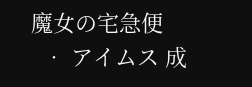魔女の宅急便
  • アイムス 成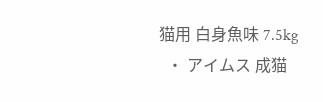猫用 白身魚味 7.5kg
  • アイムス 成猫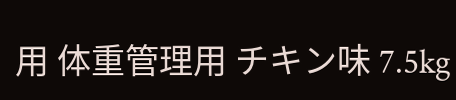用 体重管理用 チキン味 7.5kg